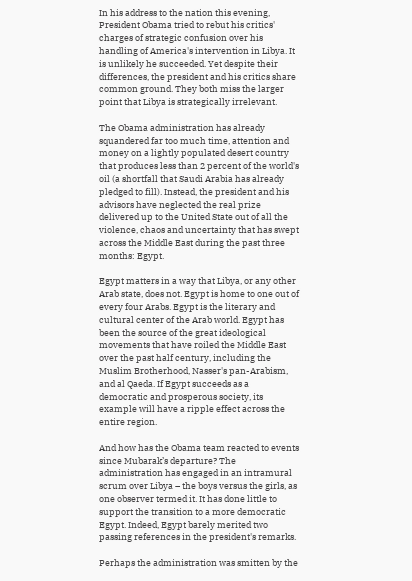In his address to the nation this evening, President Obama tried to rebut his critics' charges of strategic confusion over his handling of America's intervention in Libya. It is unlikely he succeeded. Yet despite their differences, the president and his critics share common ground. They both miss the larger point that Libya is strategically irrelevant.

The Obama administration has already squandered far too much time, attention and money on a lightly populated desert country that produces less than 2 percent of the world's oil (a shortfall that Saudi Arabia has already pledged to fill). Instead, the president and his advisors have neglected the real prize delivered up to the United State out of all the violence, chaos and uncertainty that has swept across the Middle East during the past three months: Egypt.

Egypt matters in a way that Libya, or any other Arab state, does not. Egypt is home to one out of every four Arabs. Egypt is the literary and cultural center of the Arab world. Egypt has been the source of the great ideological movements that have roiled the Middle East over the past half century, including the Muslim Brotherhood, Nasser's pan-Arabism, and al Qaeda. If Egypt succeeds as a democratic and prosperous society, its example will have a ripple effect across the entire region.

And how has the Obama team reacted to events since Mubarak’s departure? The administration has engaged in an intramural scrum over Libya – the boys versus the girls, as one observer termed it. It has done little to support the transition to a more democratic Egypt. Indeed, Egypt barely merited two passing references in the president's remarks.

Perhaps the administration was smitten by the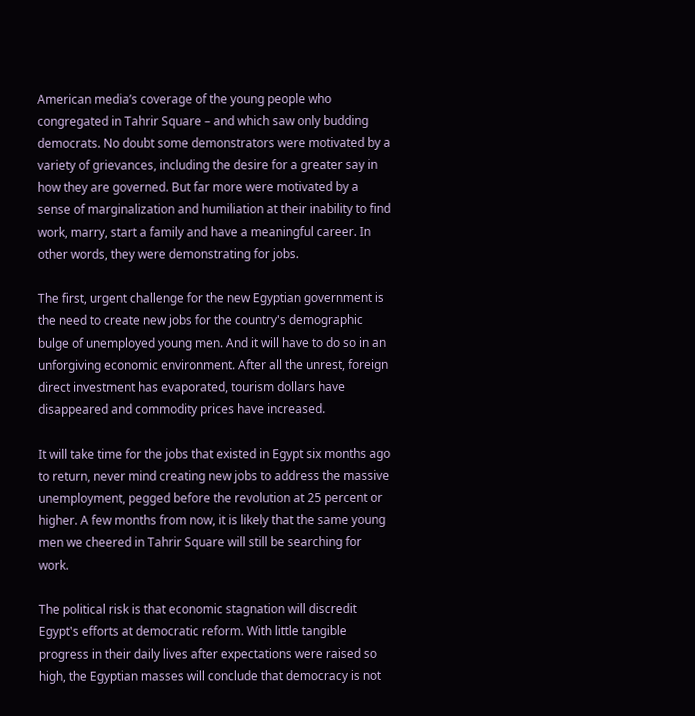American media’s coverage of the young people who congregated in Tahrir Square – and which saw only budding democrats. No doubt some demonstrators were motivated by a variety of grievances, including the desire for a greater say in how they are governed. But far more were motivated by a sense of marginalization and humiliation at their inability to find work, marry, start a family and have a meaningful career. In other words, they were demonstrating for jobs.

The first, urgent challenge for the new Egyptian government is the need to create new jobs for the country's demographic bulge of unemployed young men. And it will have to do so in an unforgiving economic environment. After all the unrest, foreign direct investment has evaporated, tourism dollars have disappeared and commodity prices have increased.

It will take time for the jobs that existed in Egypt six months ago to return, never mind creating new jobs to address the massive unemployment, pegged before the revolution at 25 percent or higher. A few months from now, it is likely that the same young men we cheered in Tahrir Square will still be searching for work.

The political risk is that economic stagnation will discredit Egypt's efforts at democratic reform. With little tangible progress in their daily lives after expectations were raised so high, the Egyptian masses will conclude that democracy is not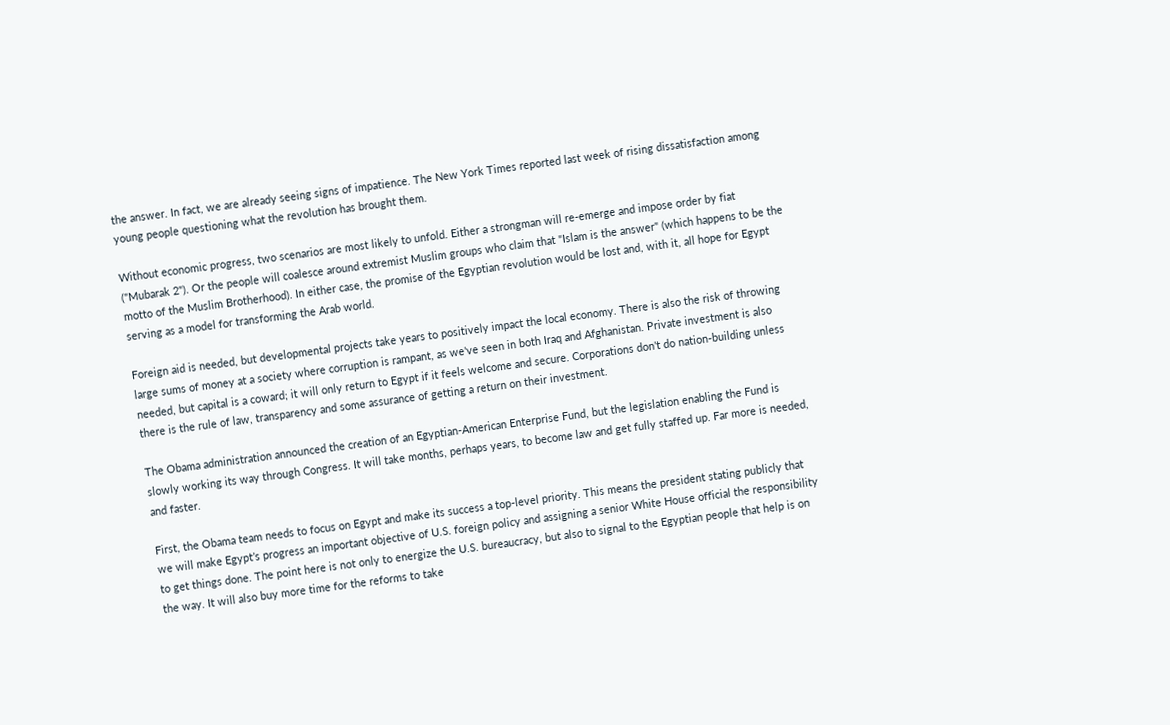the answer. In fact, we are already seeing signs of impatience. The New York Times reported last week of rising dissatisfaction among young people questioning what the revolution has brought them.

Without economic progress, two scenarios are most likely to unfold. Either a strongman will re-emerge and impose order by fiat ("Mubarak 2"). Or the people will coalesce around extremist Muslim groups who claim that "Islam is the answer" (which happens to be the motto of the Muslim Brotherhood). In either case, the promise of the Egyptian revolution would be lost and, with it, all hope for Egypt serving as a model for transforming the Arab world.

Foreign aid is needed, but developmental projects take years to positively impact the local economy. There is also the risk of throwing large sums of money at a society where corruption is rampant, as we've seen in both Iraq and Afghanistan. Private investment is also needed, but capital is a coward; it will only return to Egypt if it feels welcome and secure. Corporations don't do nation-building unless there is the rule of law, transparency and some assurance of getting a return on their investment.

The Obama administration announced the creation of an Egyptian-American Enterprise Fund, but the legislation enabling the Fund is slowly working its way through Congress. It will take months, perhaps years, to become law and get fully staffed up. Far more is needed, and faster.

First, the Obama team needs to focus on Egypt and make its success a top-level priority. This means the president stating publicly that we will make Egypt’s progress an important objective of U.S. foreign policy and assigning a senior White House official the responsibility to get things done. The point here is not only to energize the U.S. bureaucracy, but also to signal to the Egyptian people that help is on the way. It will also buy more time for the reforms to take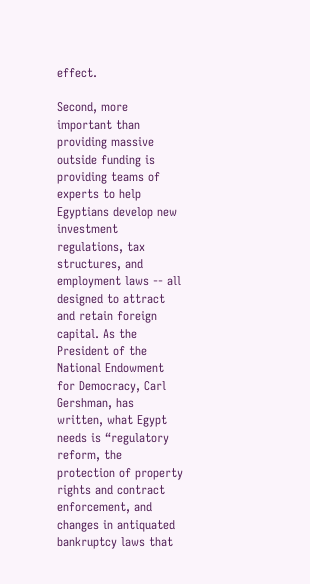effect.

Second, more important than providing massive outside funding is providing teams of experts to help Egyptians develop new investment regulations, tax structures, and employment laws -- all designed to attract and retain foreign capital. As the President of the National Endowment for Democracy, Carl Gershman, has written, what Egypt needs is “regulatory reform, the protection of property rights and contract enforcement, and changes in antiquated bankruptcy laws that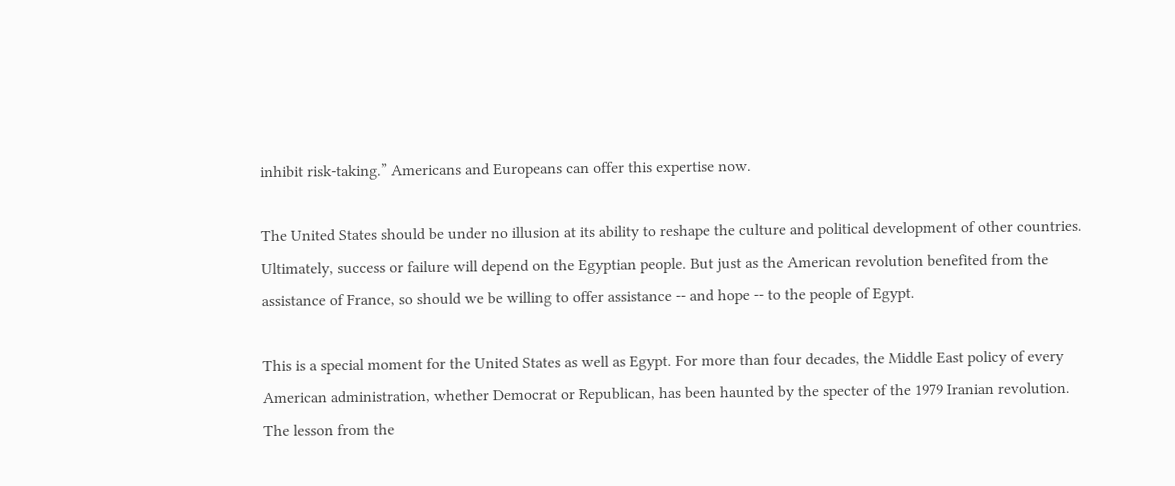inhibit risk-taking.” Americans and Europeans can offer this expertise now.

The United States should be under no illusion at its ability to reshape the culture and political development of other countries. Ultimately, success or failure will depend on the Egyptian people. But just as the American revolution benefited from the assistance of France, so should we be willing to offer assistance -- and hope -- to the people of Egypt.

This is a special moment for the United States as well as Egypt. For more than four decades, the Middle East policy of every American administration, whether Democrat or Republican, has been haunted by the specter of the 1979 Iranian revolution. The lesson from the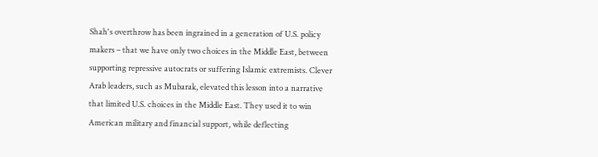Shah's overthrow has been ingrained in a generation of U.S. policy makers – that we have only two choices in the Middle East, between supporting repressive autocrats or suffering Islamic extremists. Clever Arab leaders, such as Mubarak, elevated this lesson into a narrative that limited U.S. choices in the Middle East. They used it to win American military and financial support, while deflecting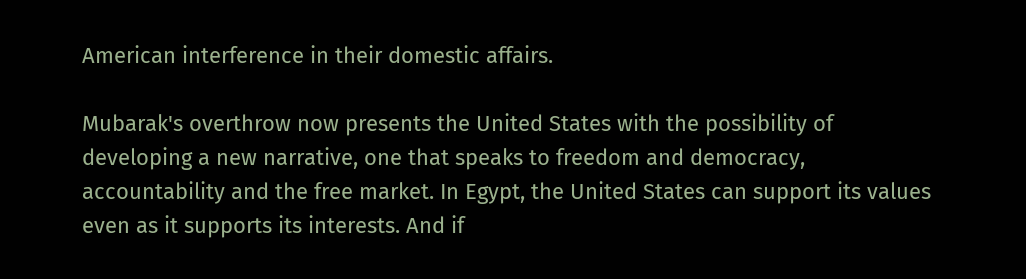American interference in their domestic affairs.

Mubarak's overthrow now presents the United States with the possibility of developing a new narrative, one that speaks to freedom and democracy, accountability and the free market. In Egypt, the United States can support its values even as it supports its interests. And if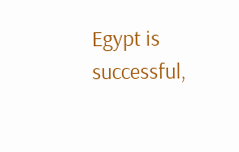Egypt is successful,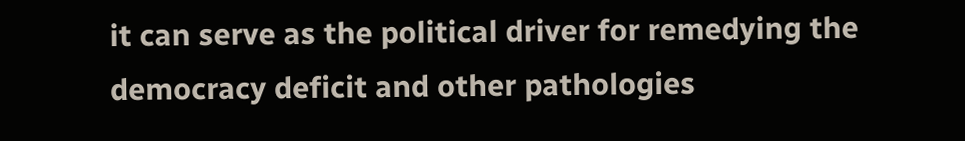it can serve as the political driver for remedying the democracy deficit and other pathologies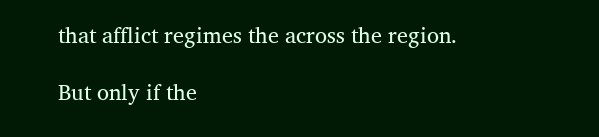that afflict regimes the across the region.

But only if the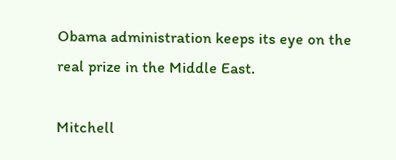Obama administration keeps its eye on the real prize in the Middle East.

Mitchell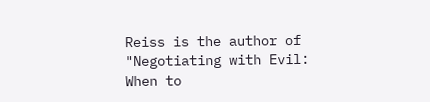Reiss is the author of "Negotiating with Evil: When to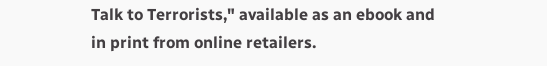Talk to Terrorists," available as an ebook and in print from online retailers.